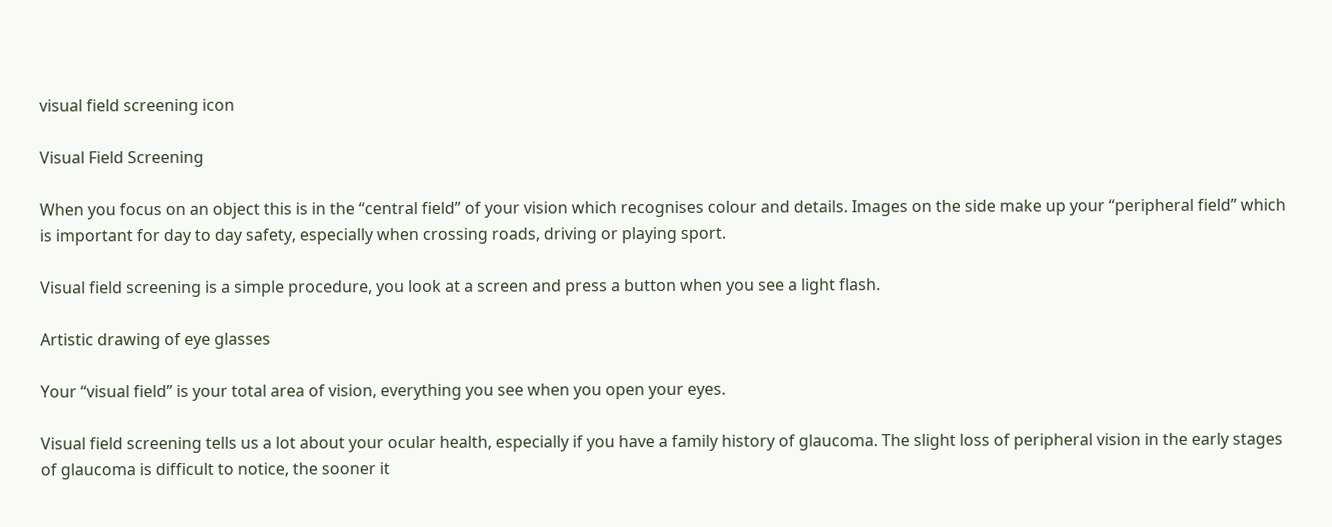visual field screening icon

Visual Field Screening

When you focus on an object this is in the “central field” of your vision which recognises colour and details. Images on the side make up your “peripheral field” which is important for day to day safety, especially when crossing roads, driving or playing sport.

Visual field screening is a simple procedure, you look at a screen and press a button when you see a light flash.

Artistic drawing of eye glasses

Your “visual field” is your total area of vision, everything you see when you open your eyes.

Visual field screening tells us a lot about your ocular health, especially if you have a family history of glaucoma. The slight loss of peripheral vision in the early stages of glaucoma is difficult to notice, the sooner it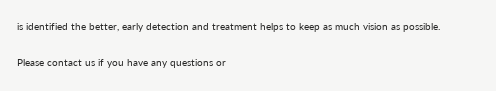is identified the better, early detection and treatment helps to keep as much vision as possible.

Please contact us if you have any questions or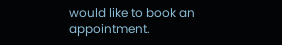would like to book an appointment.